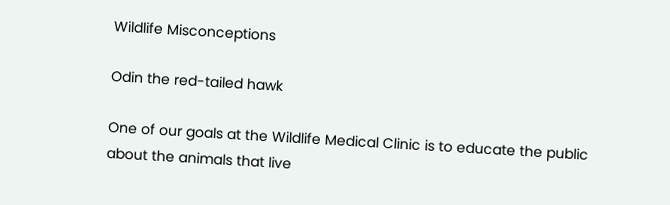Wildlife Misconceptions

Odin the red-tailed hawk

One of our goals at the Wildlife Medical Clinic is to educate the public about the animals that live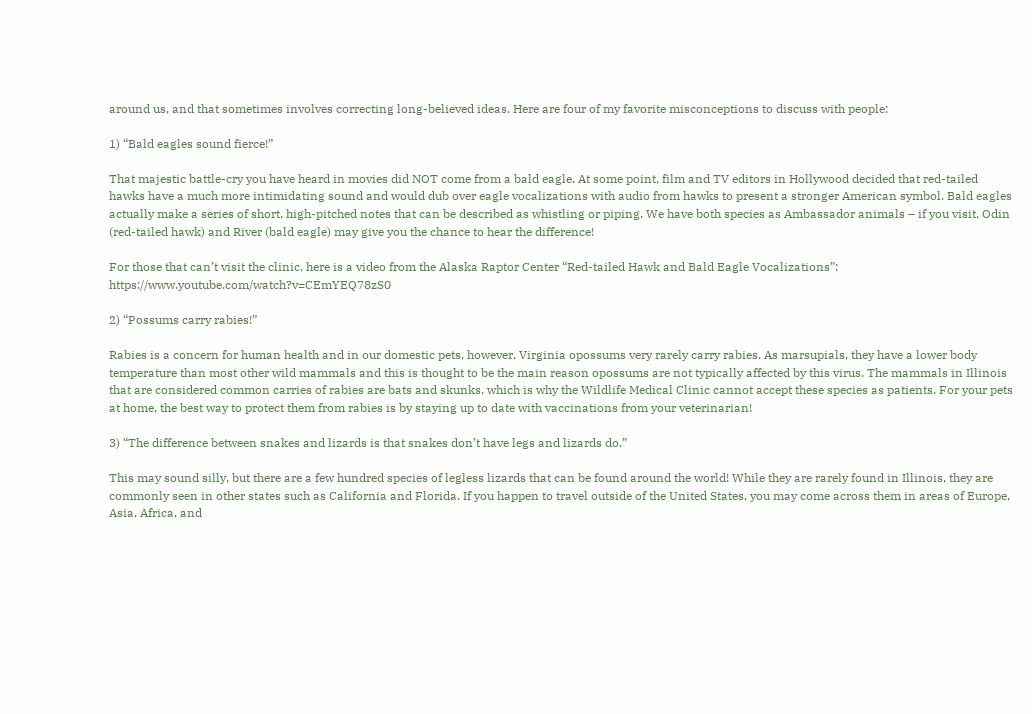around us, and that sometimes involves correcting long-believed ideas. Here are four of my favorite misconceptions to discuss with people:

1) “Bald eagles sound fierce!”

That majestic battle-cry you have heard in movies did NOT come from a bald eagle. At some point, film and TV editors in Hollywood decided that red-tailed hawks have a much more intimidating sound and would dub over eagle vocalizations with audio from hawks to present a stronger American symbol. Bald eagles actually make a series of short, high-pitched notes that can be described as whistling or piping. We have both species as Ambassador animals – if you visit, Odin (red-tailed hawk) and River (bald eagle) may give you the chance to hear the difference!

For those that can’t visit the clinic, here is a video from the Alaska Raptor Center “Red-tailed Hawk and Bald Eagle Vocalizations”: https://www.youtube.com/watch?v=CEmYEQ78zS0

2) “Possums carry rabies!”

Rabies is a concern for human health and in our domestic pets, however, Virginia opossums very rarely carry rabies. As marsupials, they have a lower body temperature than most other wild mammals and this is thought to be the main reason opossums are not typically affected by this virus. The mammals in Illinois that are considered common carries of rabies are bats and skunks, which is why the Wildlife Medical Clinic cannot accept these species as patients. For your pets at home, the best way to protect them from rabies is by staying up to date with vaccinations from your veterinarian!

3) “The difference between snakes and lizards is that snakes don’t have legs and lizards do.”

This may sound silly, but there are a few hundred species of legless lizards that can be found around the world! While they are rarely found in Illinois, they are commonly seen in other states such as California and Florida. If you happen to travel outside of the United States, you may come across them in areas of Europe, Asia, Africa, and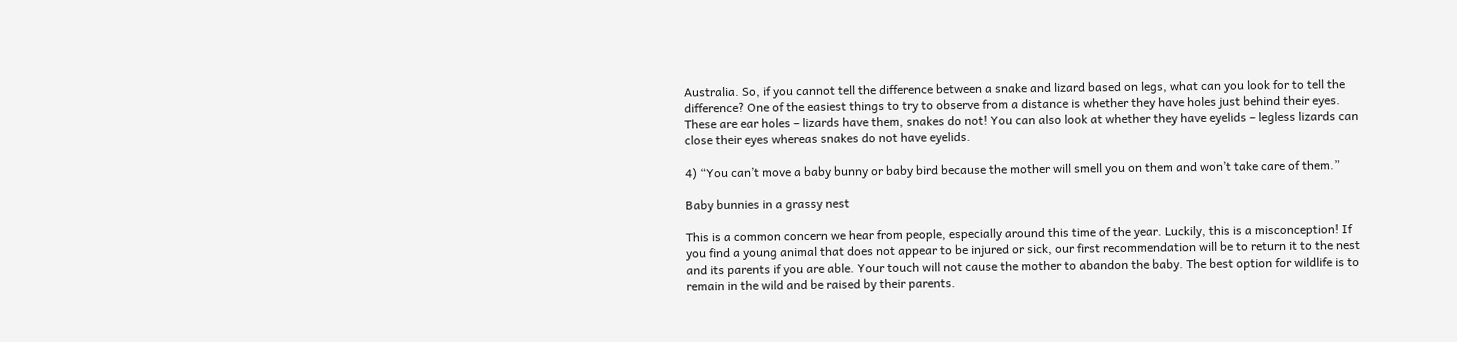Australia. So, if you cannot tell the difference between a snake and lizard based on legs, what can you look for to tell the difference? One of the easiest things to try to observe from a distance is whether they have holes just behind their eyes. These are ear holes – lizards have them, snakes do not! You can also look at whether they have eyelids – legless lizards can close their eyes whereas snakes do not have eyelids.

4) “You can’t move a baby bunny or baby bird because the mother will smell you on them and won’t take care of them.”

Baby bunnies in a grassy nest

This is a common concern we hear from people, especially around this time of the year. Luckily, this is a misconception! If you find a young animal that does not appear to be injured or sick, our first recommendation will be to return it to the nest and its parents if you are able. Your touch will not cause the mother to abandon the baby. The best option for wildlife is to remain in the wild and be raised by their parents.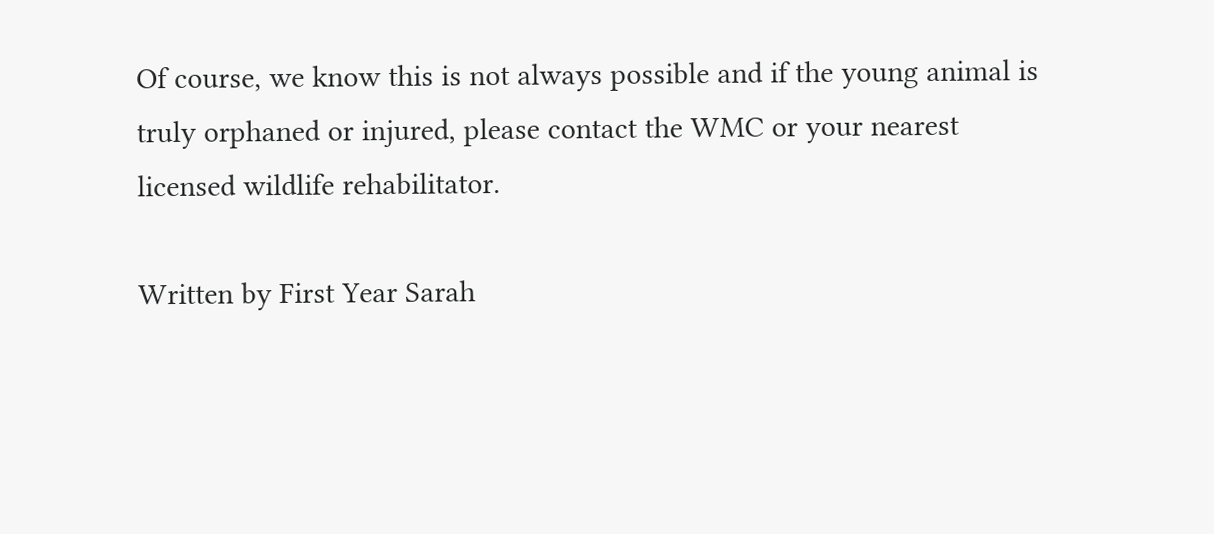Of course, we know this is not always possible and if the young animal is truly orphaned or injured, please contact the WMC or your nearest licensed wildlife rehabilitator.

Written by First Year Sarah